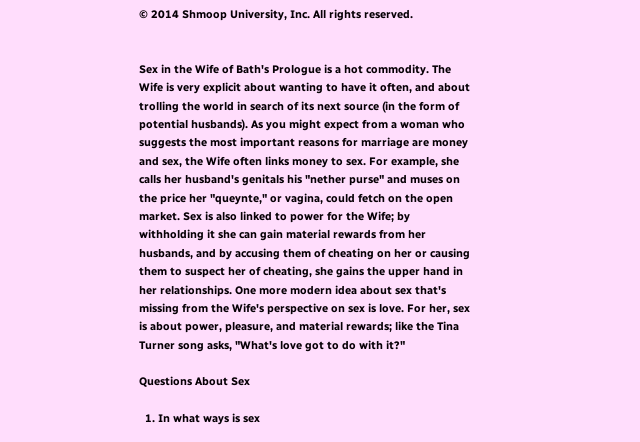© 2014 Shmoop University, Inc. All rights reserved.


Sex in the Wife of Bath's Prologue is a hot commodity. The Wife is very explicit about wanting to have it often, and about trolling the world in search of its next source (in the form of potential husbands). As you might expect from a woman who suggests the most important reasons for marriage are money and sex, the Wife often links money to sex. For example, she calls her husband's genitals his "nether purse" and muses on the price her "queynte," or vagina, could fetch on the open market. Sex is also linked to power for the Wife; by withholding it she can gain material rewards from her husbands, and by accusing them of cheating on her or causing them to suspect her of cheating, she gains the upper hand in her relationships. One more modern idea about sex that's missing from the Wife's perspective on sex is love. For her, sex is about power, pleasure, and material rewards; like the Tina Turner song asks, "What's love got to do with it?"

Questions About Sex

  1. In what ways is sex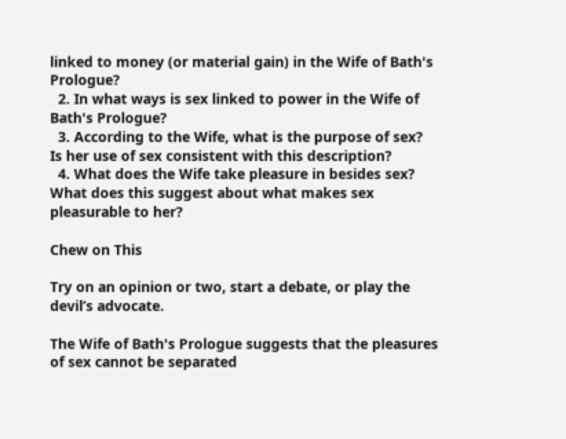linked to money (or material gain) in the Wife of Bath's Prologue?
  2. In what ways is sex linked to power in the Wife of Bath's Prologue?
  3. According to the Wife, what is the purpose of sex? Is her use of sex consistent with this description?
  4. What does the Wife take pleasure in besides sex? What does this suggest about what makes sex pleasurable to her?

Chew on This

Try on an opinion or two, start a debate, or play the devil’s advocate.

The Wife of Bath's Prologue suggests that the pleasures of sex cannot be separated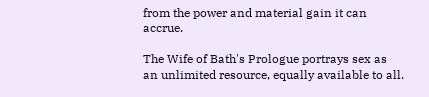from the power and material gain it can accrue.

The Wife of Bath's Prologue portrays sex as an unlimited resource, equally available to all.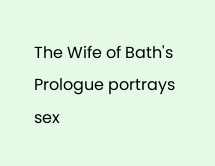The Wife of Bath's Prologue portrays sex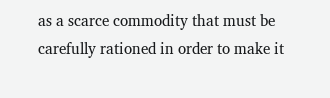as a scarce commodity that must be carefully rationed in order to make it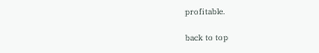profitable.

back to top